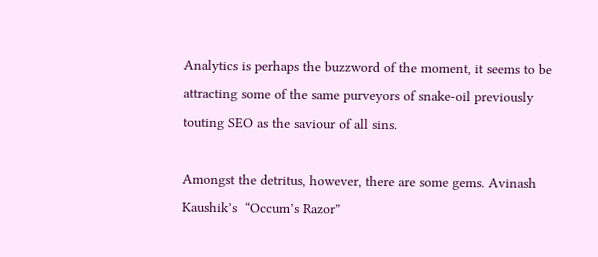Analytics is perhaps the buzzword of the moment, it seems to be attracting some of the same purveyors of snake-oil previously touting SEO as the saviour of all sins.

Amongst the detritus, however, there are some gems. Avinash Kaushik’s  “Occum’s Razor”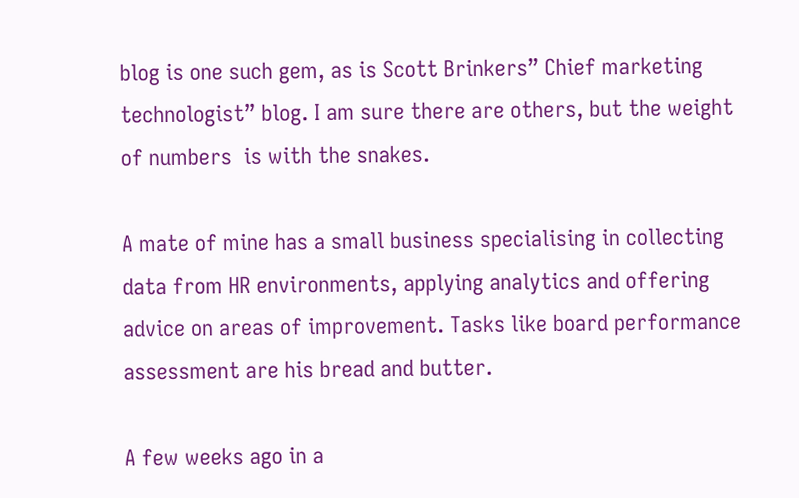blog is one such gem, as is Scott Brinkers” Chief marketing technologist” blog. I am sure there are others, but the weight of numbers  is with the snakes.

A mate of mine has a small business specialising in collecting data from HR environments, applying analytics and offering advice on areas of improvement. Tasks like board performance  assessment are his bread and butter.

A few weeks ago in a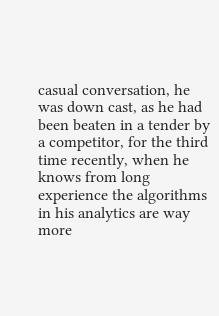casual conversation, he was down cast, as he had been beaten in a tender by a competitor, for the third time recently, when he knows from long experience the algorithms in his analytics are way more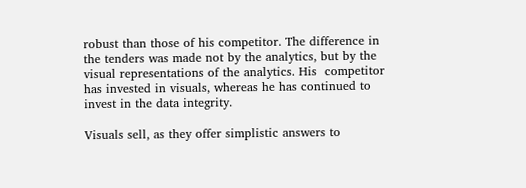robust than those of his competitor. The difference in the tenders was made not by the analytics, but by the visual representations of the analytics. His  competitor has invested in visuals, whereas he has continued to invest in the data integrity.

Visuals sell, as they offer simplistic answers to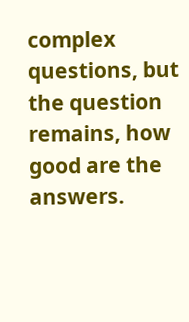complex questions, but  the question remains, how good are the answers.